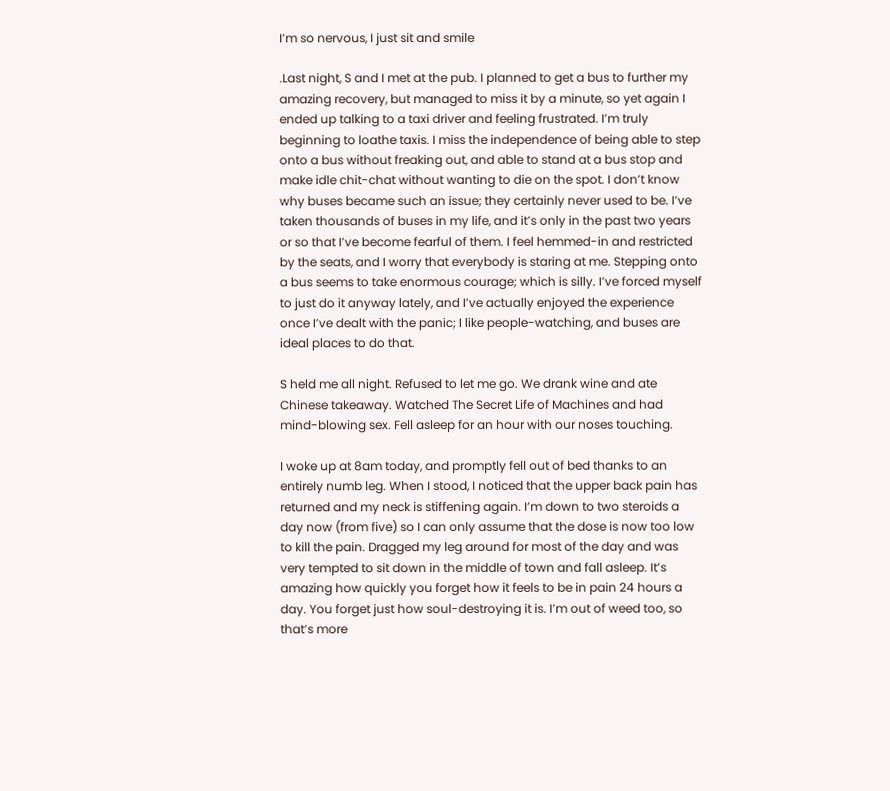I’m so nervous, I just sit and smile

.Last night, S and I met at the pub. I planned to get a bus to further my amazing recovery, but managed to miss it by a minute, so yet again I ended up talking to a taxi driver and feeling frustrated. I’m truly beginning to loathe taxis. I miss the independence of being able to step onto a bus without freaking out, and able to stand at a bus stop and make idle chit-chat without wanting to die on the spot. I don’t know why buses became such an issue; they certainly never used to be. I’ve taken thousands of buses in my life, and it’s only in the past two years or so that I’ve become fearful of them. I feel hemmed-in and restricted by the seats, and I worry that everybody is staring at me. Stepping onto a bus seems to take enormous courage; which is silly. I’ve forced myself to just do it anyway lately, and I’ve actually enjoyed the experience once I’ve dealt with the panic; I like people-watching, and buses are ideal places to do that.

S held me all night. Refused to let me go. We drank wine and ate Chinese takeaway. Watched The Secret Life of Machines and had mind-blowing sex. Fell asleep for an hour with our noses touching.

I woke up at 8am today, and promptly fell out of bed thanks to an entirely numb leg. When I stood, I noticed that the upper back pain has returned and my neck is stiffening again. I’m down to two steroids a day now (from five) so I can only assume that the dose is now too low to kill the pain. Dragged my leg around for most of the day and was very tempted to sit down in the middle of town and fall asleep. It’s amazing how quickly you forget how it feels to be in pain 24 hours a day. You forget just how soul-destroying it is. I’m out of weed too, so that’s more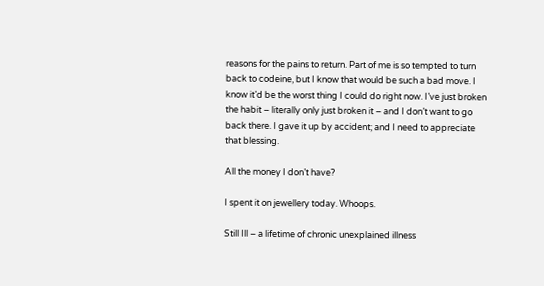reasons for the pains to return. Part of me is so tempted to turn back to codeine, but I know that would be such a bad move. I know it’d be the worst thing I could do right now. I’ve just broken the habit – literally only just broken it – and I don’t want to go back there. I gave it up by accident; and I need to appreciate that blessing.

All the money I don’t have?

I spent it on jewellery today. Whoops.

Still Ill – a lifetime of chronic unexplained illness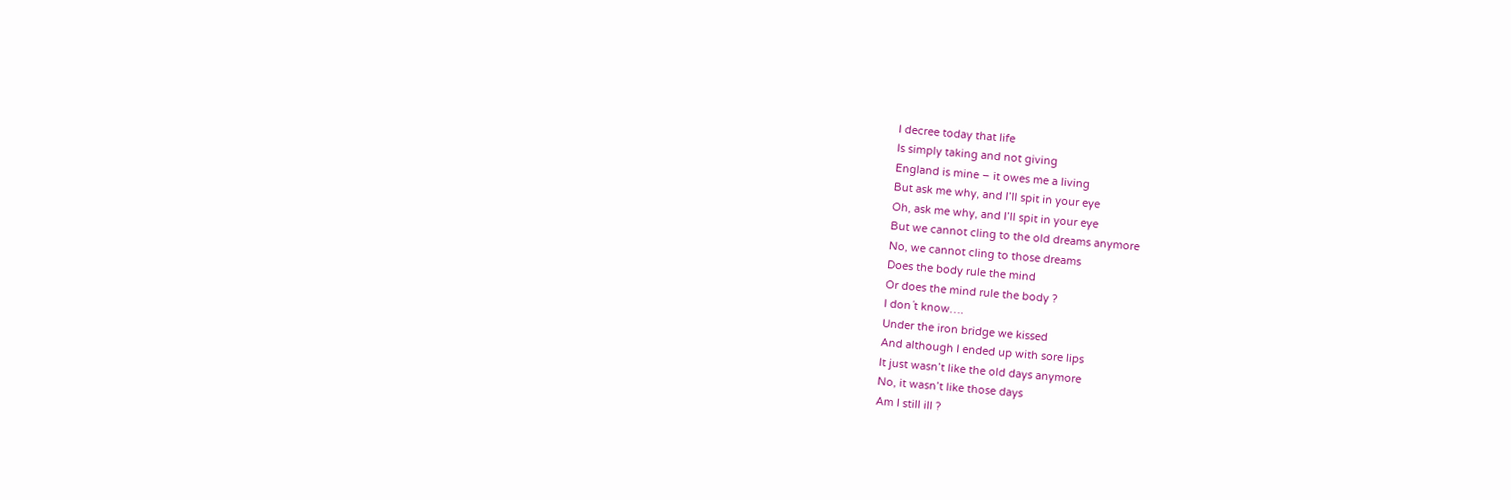I decree today that life
Is simply taking and not giving
England is mine – it owes me a living
But ask me why, and I’ll spit in your eye
Oh, ask me why, and I’ll spit in your eye
But we cannot cling to the old dreams anymore
No, we cannot cling to those dreams
Does the body rule the mind
Or does the mind rule the body ?
I don´t know….
Under the iron bridge we kissed
And although I ended up with sore lips
It just wasn’t like the old days anymore
No, it wasn’t like those days
Am I still ill ?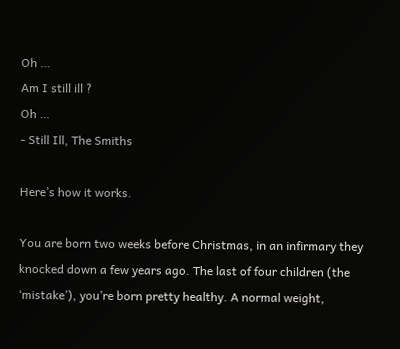Oh …
Am I still ill ?
Oh …
- Still Ill, The Smiths

Here’s how it works.

You are born two weeks before Christmas, in an infirmary they knocked down a few years ago. The last of four children (the ‘mistake’), you’re born pretty healthy. A normal weight,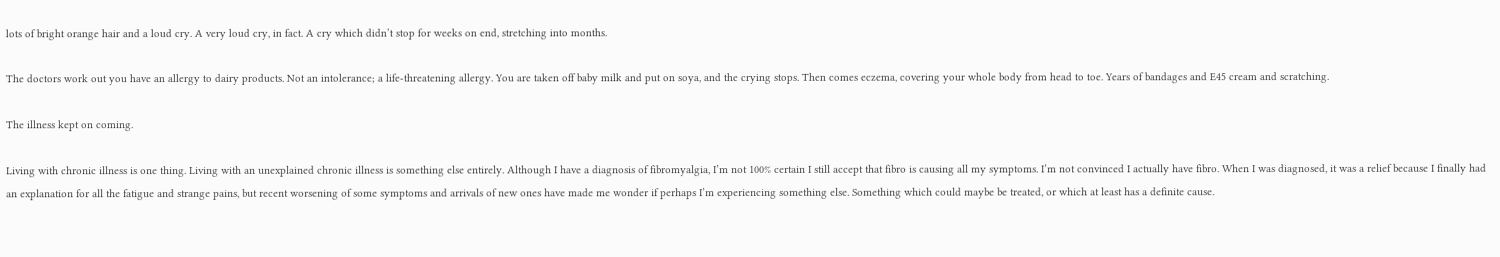lots of bright orange hair and a loud cry. A very loud cry, in fact. A cry which didn’t stop for weeks on end, stretching into months.

The doctors work out you have an allergy to dairy products. Not an intolerance; a life-threatening allergy. You are taken off baby milk and put on soya, and the crying stops. Then comes eczema, covering your whole body from head to toe. Years of bandages and E45 cream and scratching.

The illness kept on coming.

Living with chronic illness is one thing. Living with an unexplained chronic illness is something else entirely. Although I have a diagnosis of fibromyalgia, I’m not 100% certain I still accept that fibro is causing all my symptoms. I’m not convinced I actually have fibro. When I was diagnosed, it was a relief because I finally had an explanation for all the fatigue and strange pains, but recent worsening of some symptoms and arrivals of new ones have made me wonder if perhaps I’m experiencing something else. Something which could maybe be treated, or which at least has a definite cause.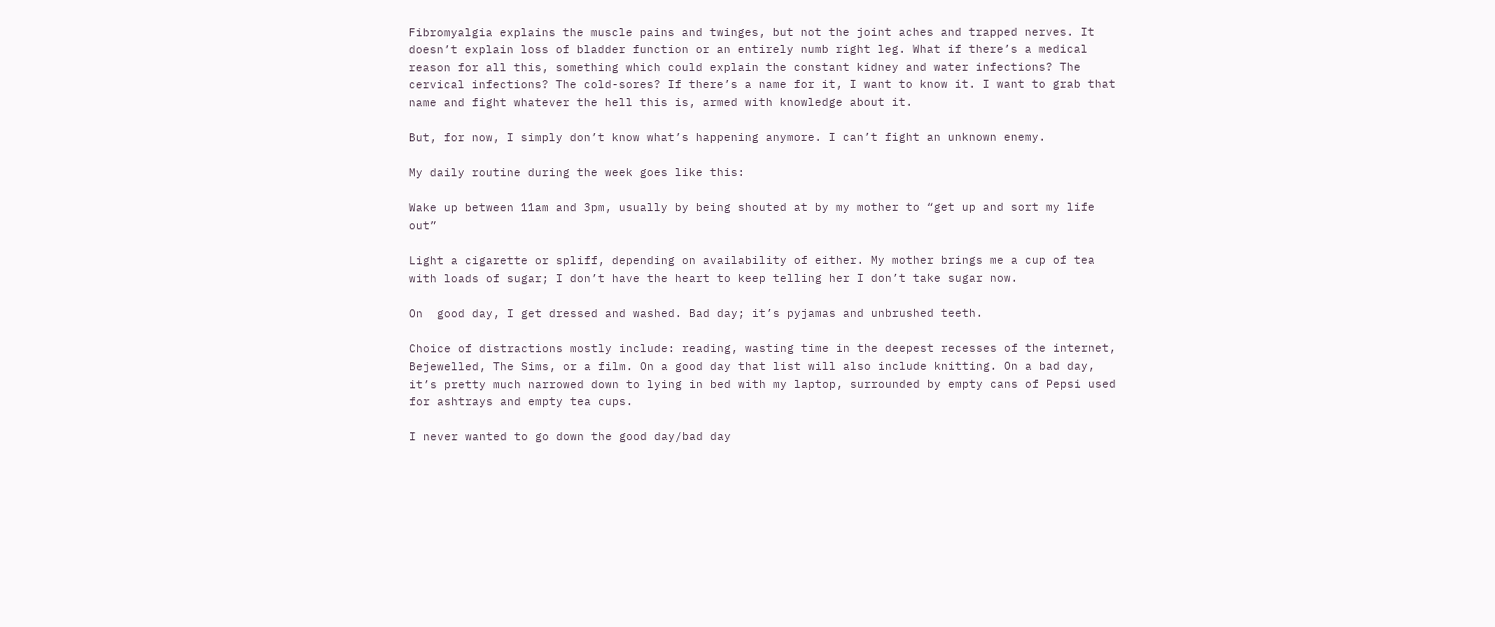Fibromyalgia explains the muscle pains and twinges, but not the joint aches and trapped nerves. It doesn’t explain loss of bladder function or an entirely numb right leg. What if there’s a medical reason for all this, something which could explain the constant kidney and water infections? The cervical infections? The cold-sores? If there’s a name for it, I want to know it. I want to grab that name and fight whatever the hell this is, armed with knowledge about it.

But, for now, I simply don’t know what’s happening anymore. I can’t fight an unknown enemy.

My daily routine during the week goes like this:

Wake up between 11am and 3pm, usually by being shouted at by my mother to “get up and sort my life out”

Light a cigarette or spliff, depending on availability of either. My mother brings me a cup of tea with loads of sugar; I don’t have the heart to keep telling her I don’t take sugar now.

On  good day, I get dressed and washed. Bad day; it’s pyjamas and unbrushed teeth.

Choice of distractions mostly include: reading, wasting time in the deepest recesses of the internet, Bejewelled, The Sims, or a film. On a good day that list will also include knitting. On a bad day, it’s pretty much narrowed down to lying in bed with my laptop, surrounded by empty cans of Pepsi used for ashtrays and empty tea cups.

I never wanted to go down the good day/bad day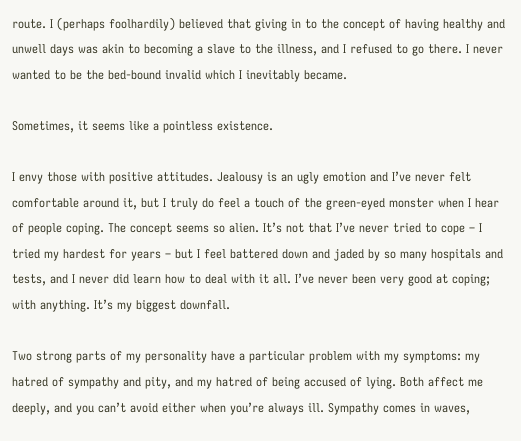route. I (perhaps foolhardily) believed that giving in to the concept of having healthy and unwell days was akin to becoming a slave to the illness, and I refused to go there. I never wanted to be the bed-bound invalid which I inevitably became.

Sometimes, it seems like a pointless existence.

I envy those with positive attitudes. Jealousy is an ugly emotion and I’ve never felt comfortable around it, but I truly do feel a touch of the green-eyed monster when I hear of people coping. The concept seems so alien. It’s not that I’ve never tried to cope – I tried my hardest for years – but I feel battered down and jaded by so many hospitals and tests, and I never did learn how to deal with it all. I’ve never been very good at coping; with anything. It’s my biggest downfall.

Two strong parts of my personality have a particular problem with my symptoms: my hatred of sympathy and pity, and my hatred of being accused of lying. Both affect me deeply, and you can’t avoid either when you’re always ill. Sympathy comes in waves,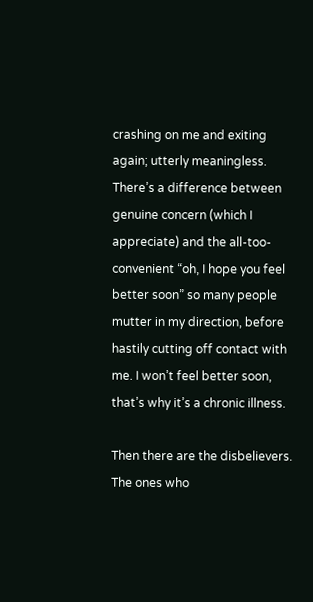crashing on me and exiting again; utterly meaningless. There’s a difference between genuine concern (which I appreciate) and the all-too-convenient “oh, I hope you feel better soon” so many people mutter in my direction, before hastily cutting off contact with me. I won’t feel better soon, that’s why it’s a chronic illness.

Then there are the disbelievers. The ones who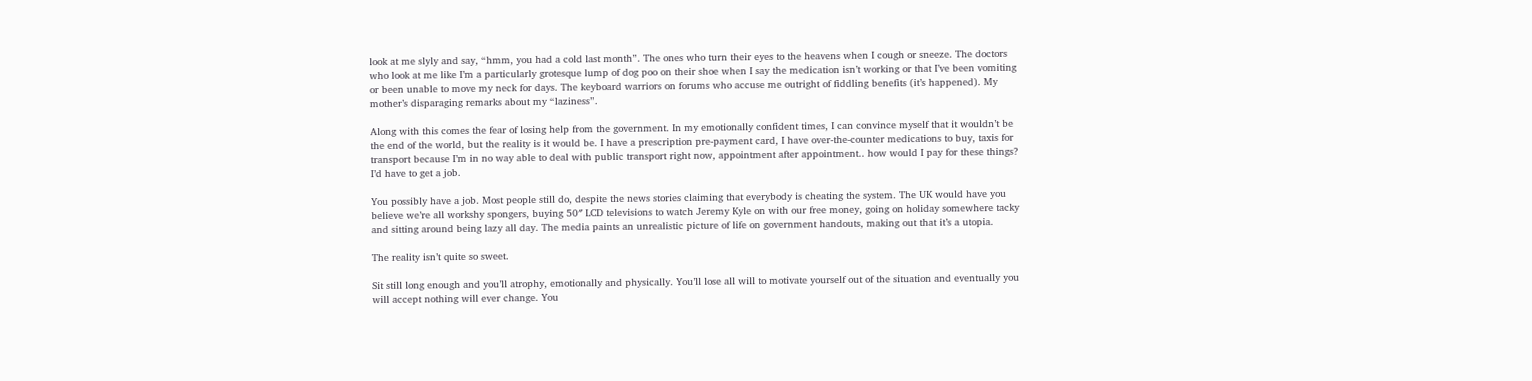look at me slyly and say, “hmm, you had a cold last month”. The ones who turn their eyes to the heavens when I cough or sneeze. The doctors who look at me like I’m a particularly grotesque lump of dog poo on their shoe when I say the medication isn’t working or that I’ve been vomiting or been unable to move my neck for days. The keyboard warriors on forums who accuse me outright of fiddling benefits (it’s happened). My mother’s disparaging remarks about my “laziness”.

Along with this comes the fear of losing help from the government. In my emotionally confident times, I can convince myself that it wouldn’t be the end of the world, but the reality is it would be. I have a prescription pre-payment card, I have over-the-counter medications to buy, taxis for transport because I’m in no way able to deal with public transport right now, appointment after appointment.. how would I pay for these things? I’d have to get a job.

You possibly have a job. Most people still do, despite the news stories claiming that everybody is cheating the system. The UK would have you believe we’re all workshy spongers, buying 50″ LCD televisions to watch Jeremy Kyle on with our free money, going on holiday somewhere tacky and sitting around being lazy all day. The media paints an unrealistic picture of life on government handouts, making out that it’s a utopia.

The reality isn’t quite so sweet.

Sit still long enough and you’ll atrophy, emotionally and physically. You’ll lose all will to motivate yourself out of the situation and eventually you will accept nothing will ever change. You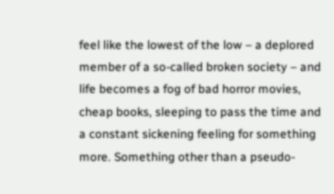feel like the lowest of the low – a deplored member of a so-called broken society – and life becomes a fog of bad horror movies, cheap books, sleeping to pass the time and a constant sickening feeling for something more. Something other than a pseudo-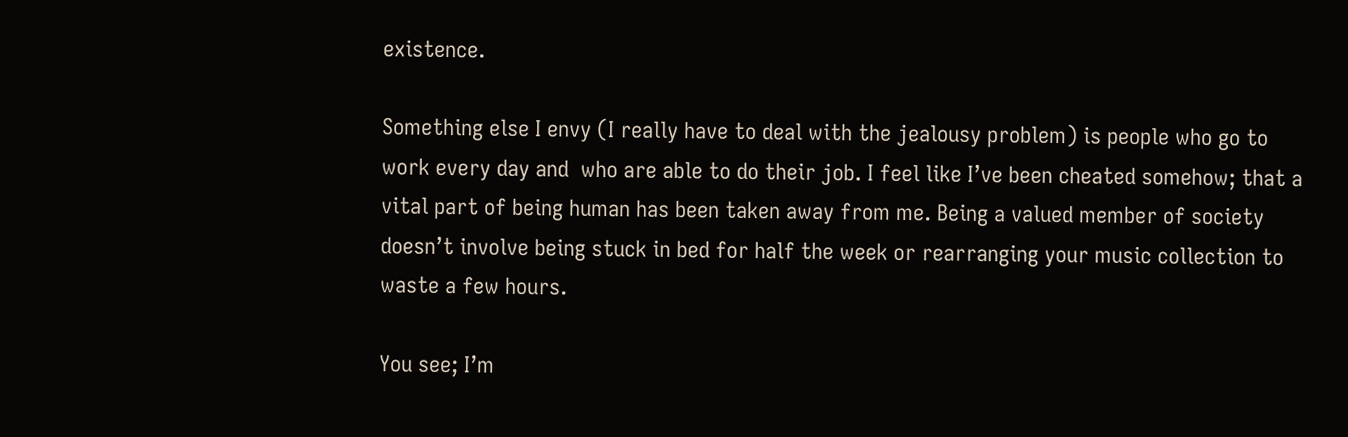existence.

Something else I envy (I really have to deal with the jealousy problem) is people who go to work every day and  who are able to do their job. I feel like I’ve been cheated somehow; that a vital part of being human has been taken away from me. Being a valued member of society doesn’t involve being stuck in bed for half the week or rearranging your music collection to waste a few hours.

You see; I’m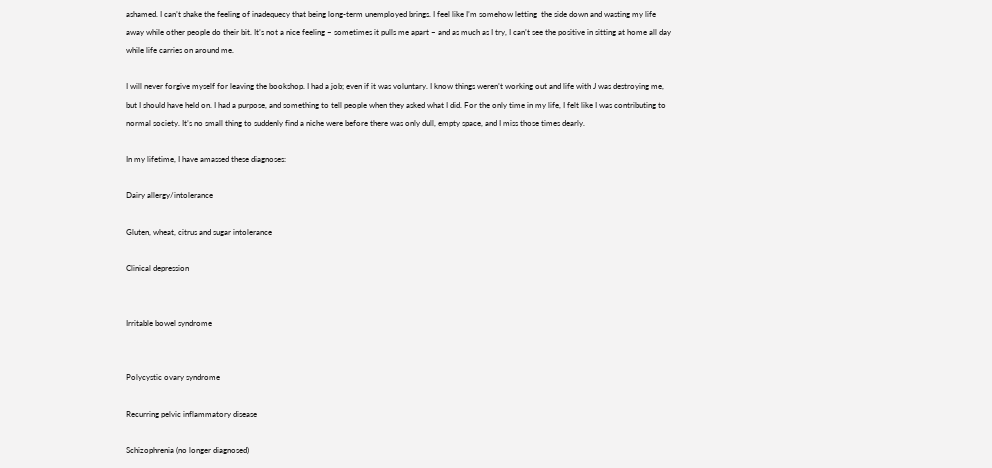ashamed. I can’t shake the feeling of inadequecy that being long-term unemployed brings. I feel like I’m somehow letting  the side down and wasting my life away while other people do their bit. It’s not a nice feeling – sometimes it pulls me apart – and as much as I try, I can’t see the positive in sitting at home all day while life carries on around me.

I will never forgive myself for leaving the bookshop. I had a job; even if it was voluntary. I know things weren’t working out and life with J was destroying me, but I should have held on. I had a purpose, and something to tell people when they asked what I did. For the only time in my life, I felt like I was contributing to normal society. It’s no small thing to suddenly find a niche were before there was only dull, empty space, and I miss those times dearly.

In my lifetime, I have amassed these diagnoses:

Dairy allergy/intolerance

Gluten, wheat, citrus and sugar intolerance

Clinical depression


Irritable bowel syndrome


Polycystic ovary syndrome

Recurring pelvic inflammatory disease

Schizophrenia (no longer diagnosed)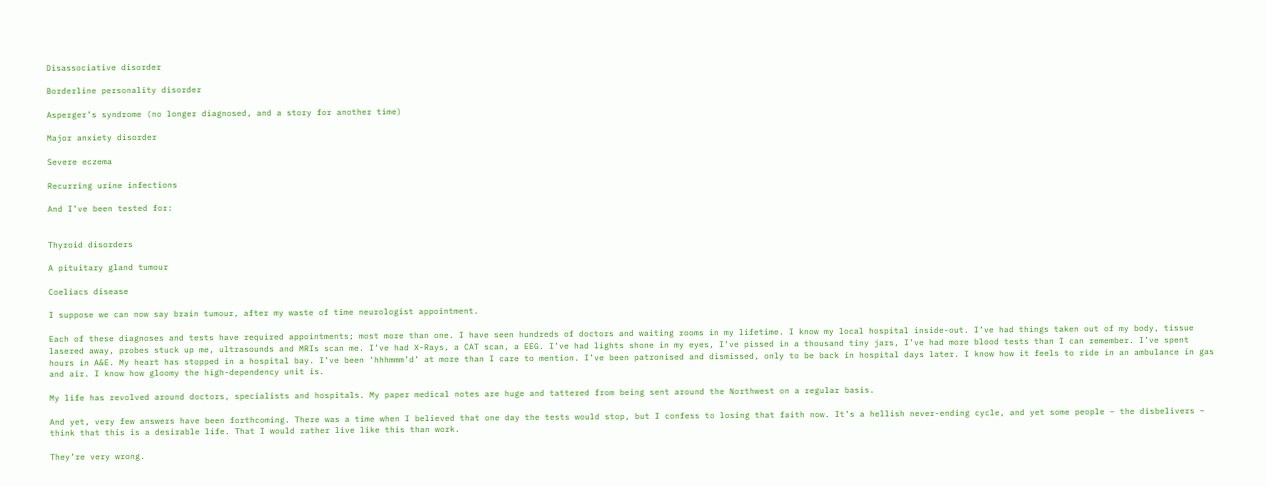Disassociative disorder

Borderline personality disorder

Asperger’s syndrome (no longer diagnosed, and a story for another time)

Major anxiety disorder

Severe eczema

Recurring urine infections

And I’ve been tested for:


Thyroid disorders

A pituitary gland tumour

Coeliacs disease

I suppose we can now say brain tumour, after my waste of time neurologist appointment.

Each of these diagnoses and tests have required appointments; most more than one. I have seen hundreds of doctors and waiting rooms in my lifetime. I know my local hospital inside-out. I’ve had things taken out of my body, tissue lasered away, probes stuck up me, ultrasounds and MRIs scan me. I’ve had X-Rays, a CAT scan, a EEG. I’ve had lights shone in my eyes, I’ve pissed in a thousand tiny jars, I’ve had more blood tests than I can remember. I’ve spent hours in A&E. My heart has stopped in a hospital bay. I’ve been ‘hhhmmm’d’ at more than I care to mention. I’ve been patronised and dismissed, only to be back in hospital days later. I know how it feels to ride in an ambulance in gas and air. I know how gloomy the high-dependency unit is.

My life has revolved around doctors, specialists and hospitals. My paper medical notes are huge and tattered from being sent around the Northwest on a regular basis.

And yet, very few answers have been forthcoming. There was a time when I believed that one day the tests would stop, but I confess to losing that faith now. It’s a hellish never-ending cycle, and yet some people – the disbelivers – think that this is a desirable life. That I would rather live like this than work.

They’re very wrong.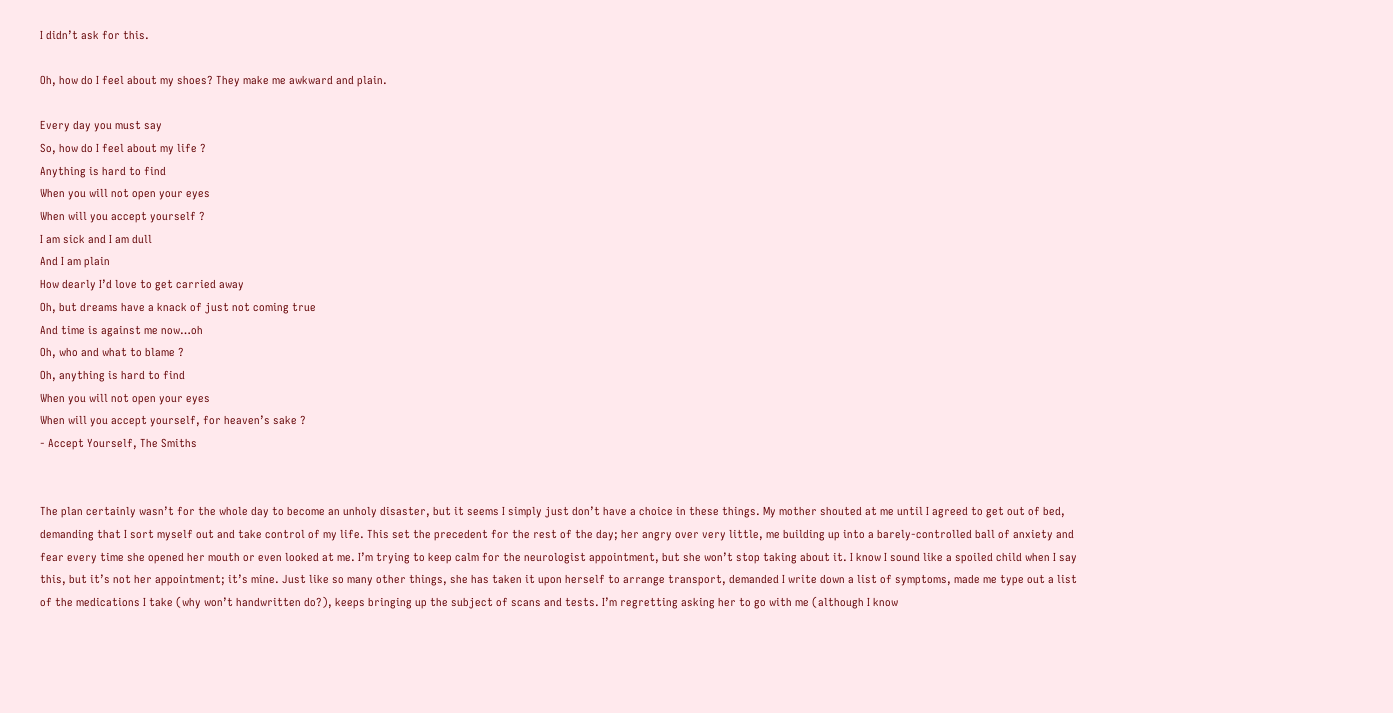I didn’t ask for this.

Oh, how do I feel about my shoes? They make me awkward and plain.

Every day you must say
So, how do I feel about my life ?
Anything is hard to find
When you will not open your eyes
When will you accept yourself ?
I am sick and I am dull
And I am plain
How dearly I’d love to get carried away
Oh, but dreams have a knack of just not coming true
And time is against me now…oh
Oh, who and what to blame ?
Oh, anything is hard to find
When you will not open your eyes
When will you accept yourself, for heaven’s sake ?
- Accept Yourself, The Smiths


The plan certainly wasn’t for the whole day to become an unholy disaster, but it seems I simply just don’t have a choice in these things. My mother shouted at me until I agreed to get out of bed, demanding that I sort myself out and take control of my life. This set the precedent for the rest of the day; her angry over very little, me building up into a barely-controlled ball of anxiety and fear every time she opened her mouth or even looked at me. I’m trying to keep calm for the neurologist appointment, but she won’t stop taking about it. I know I sound like a spoiled child when I say this, but it’s not her appointment; it’s mine. Just like so many other things, she has taken it upon herself to arrange transport, demanded I write down a list of symptoms, made me type out a list of the medications I take (why won’t handwritten do?), keeps bringing up the subject of scans and tests. I’m regretting asking her to go with me (although I know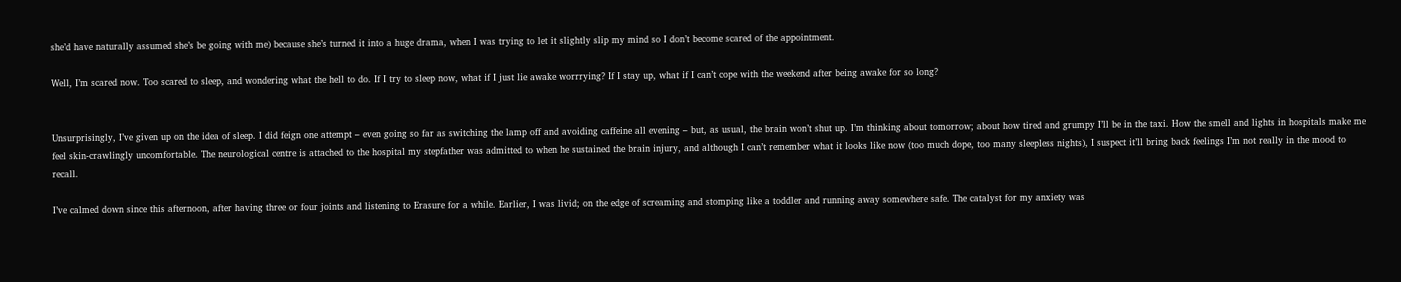she’d have naturally assumed she’s be going with me) because she’s turned it into a huge drama, when I was trying to let it slightly slip my mind so I don’t become scared of the appointment.

Well, I’m scared now. Too scared to sleep, and wondering what the hell to do. If I try to sleep now, what if I just lie awake worrrying? If I stay up, what if I can’t cope with the weekend after being awake for so long?


Unsurprisingly, I’ve given up on the idea of sleep. I did feign one attempt – even going so far as switching the lamp off and avoiding caffeine all evening – but, as usual, the brain won’t shut up. I’m thinking about tomorrow; about how tired and grumpy I’ll be in the taxi. How the smell and lights in hospitals make me feel skin-crawlingly uncomfortable. The neurological centre is attached to the hospital my stepfather was admitted to when he sustained the brain injury, and although I can’t remember what it looks like now (too much dope, too many sleepless nights), I suspect it’ll bring back feelings I’m not really in the mood to recall.

I’ve calmed down since this afternoon, after having three or four joints and listening to Erasure for a while. Earlier, I was livid; on the edge of screaming and stomping like a toddler and running away somewhere safe. The catalyst for my anxiety was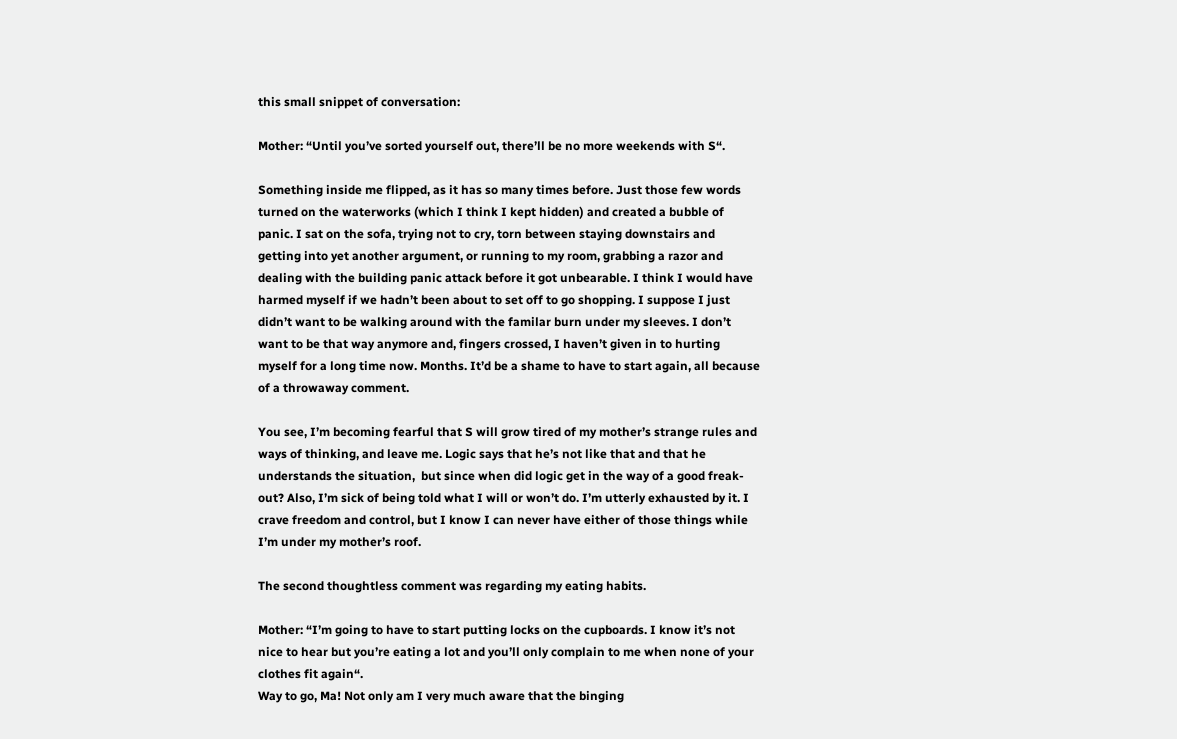this small snippet of conversation:

Mother: “Until you’ve sorted yourself out, there’ll be no more weekends with S“.

Something inside me flipped, as it has so many times before. Just those few words turned on the waterworks (which I think I kept hidden) and created a bubble of panic. I sat on the sofa, trying not to cry, torn between staying downstairs and getting into yet another argument, or running to my room, grabbing a razor and dealing with the building panic attack before it got unbearable. I think I would have harmed myself if we hadn’t been about to set off to go shopping. I suppose I just didn’t want to be walking around with the familar burn under my sleeves. I don’t want to be that way anymore and, fingers crossed, I haven’t given in to hurting myself for a long time now. Months. It’d be a shame to have to start again, all because of a throwaway comment.

You see, I’m becoming fearful that S will grow tired of my mother’s strange rules and ways of thinking, and leave me. Logic says that he’s not like that and that he understands the situation,  but since when did logic get in the way of a good freak-out? Also, I’m sick of being told what I will or won’t do. I’m utterly exhausted by it. I crave freedom and control, but I know I can never have either of those things while I’m under my mother’s roof.

The second thoughtless comment was regarding my eating habits.

Mother: “I’m going to have to start putting locks on the cupboards. I know it’s not nice to hear but you’re eating a lot and you’ll only complain to me when none of your clothes fit again“.
Way to go, Ma! Not only am I very much aware that the binging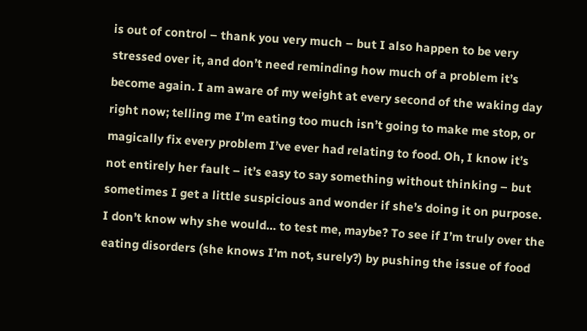is out of control – thank you very much – but I also happen to be very stressed over it, and don’t need reminding how much of a problem it’s become again. I am aware of my weight at every second of the waking day right now; telling me I’m eating too much isn’t going to make me stop, or magically fix every problem I’ve ever had relating to food. Oh, I know it’s not entirely her fault – it’s easy to say something without thinking – but sometimes I get a little suspicious and wonder if she’s doing it on purpose. I don’t know why she would… to test me, maybe? To see if I’m truly over the eating disorders (she knows I’m not, surely?) by pushing the issue of food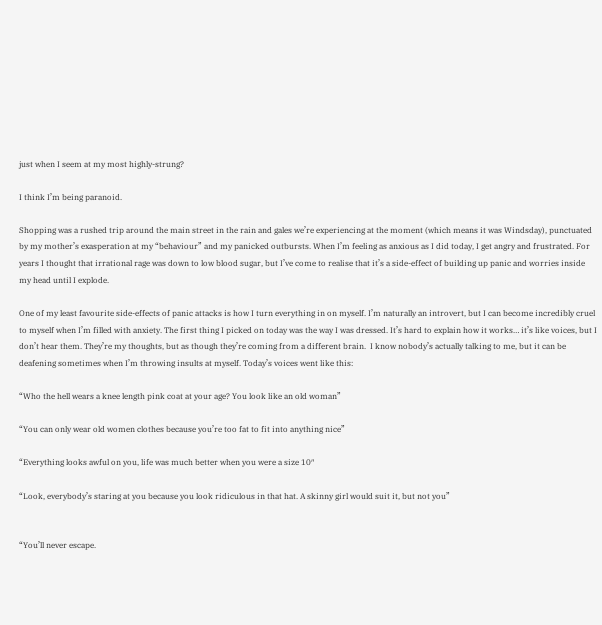just when I seem at my most highly-strung?

I think I’m being paranoid.

Shopping was a rushed trip around the main street in the rain and gales we’re experiencing at the moment (which means it was Windsday), punctuated by my mother’s exasperation at my “behaviour” and my panicked outbursts. When I’m feeling as anxious as I did today, I get angry and frustrated. For years I thought that irrational rage was down to low blood sugar, but I’ve come to realise that it’s a side-effect of building up panic and worries inside my head until I explode.

One of my least favourite side-effects of panic attacks is how I turn everything in on myself. I’m naturally an introvert, but I can become incredibly cruel to myself when I’m filled with anxiety. The first thing I picked on today was the way I was dressed. It’s hard to explain how it works… it’s like voices, but I don’t hear them. They’re my thoughts, but as though they’re coming from a different brain.  I know nobody’s actually talking to me, but it can be deafening sometimes when I’m throwing insults at myself. Today’s voices went like this:

“Who the hell wears a knee length pink coat at your age? You look like an old woman”

“You can only wear old women clothes because you’re too fat to fit into anything nice”

“Everything looks awful on you, life was much better when you were a size 10″

“Look, everybody’s staring at you because you look ridiculous in that hat. A skinny girl would suit it, but not you”


“You’ll never escape.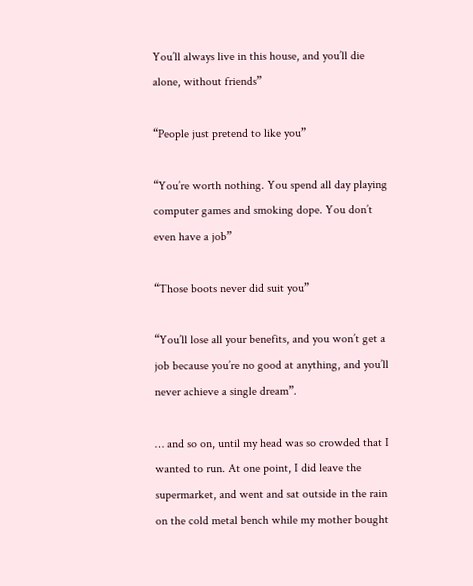You’ll always live in this house, and you’ll die alone, without friends”

“People just pretend to like you”

“You’re worth nothing. You spend all day playing computer games and smoking dope. You don’t even have a job”

“Those boots never did suit you”

“You’ll lose all your benefits, and you won’t get a job because you’re no good at anything, and you’ll never achieve a single dream”.

… and so on, until my head was so crowded that I wanted to run. At one point, I did leave the supermarket, and went and sat outside in the rain on the cold metal bench while my mother bought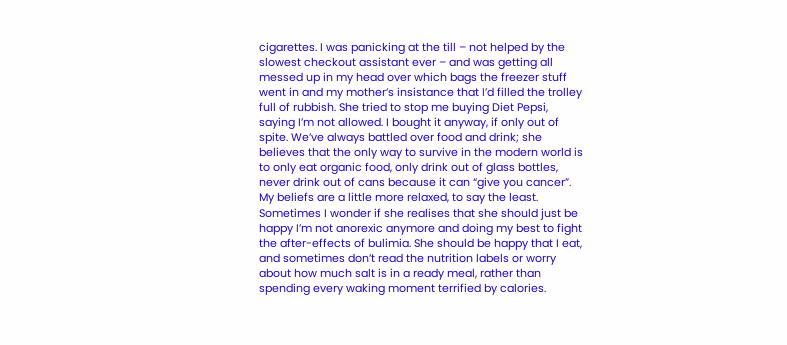cigarettes. I was panicking at the till – not helped by the slowest checkout assistant ever – and was getting all messed up in my head over which bags the freezer stuff went in and my mother’s insistance that I’d filled the trolley full of rubbish. She tried to stop me buying Diet Pepsi, saying I’m not allowed. I bought it anyway, if only out of spite. We’ve always battled over food and drink; she believes that the only way to survive in the modern world is to only eat organic food, only drink out of glass bottles, never drink out of cans because it can “give you cancer”. My beliefs are a little more relaxed, to say the least. Sometimes I wonder if she realises that she should just be happy I’m not anorexic anymore and doing my best to fight the after-effects of bulimia. She should be happy that I eat, and sometimes don’t read the nutrition labels or worry about how much salt is in a ready meal, rather than spending every waking moment terrified by calories.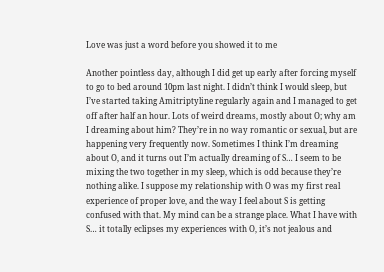Love was just a word before you showed it to me

Another pointless day, although I did get up early after forcing myself to go to bed around 10pm last night. I didn’t think I would sleep, but I’ve started taking Amitriptyline regularly again and I managed to get off after half an hour. Lots of weird dreams, mostly about O; why am I dreaming about him? They’re in no way romantic or sexual, but are happening very frequently now. Sometimes I think I’m dreaming about O, and it turns out I’m actually dreaming of S… I seem to be mixing the two together in my sleep, which is odd because they’re nothing alike. I suppose my relationship with O was my first real experience of proper love, and the way I feel about S is getting confused with that. My mind can be a strange place. What I have with S… it totally eclipses my experiences with O, it’s not jealous and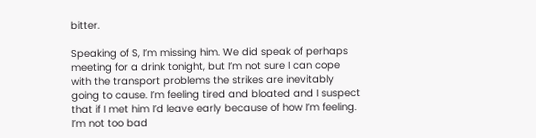bitter.

Speaking of S, I’m missing him. We did speak of perhaps meeting for a drink tonight, but I’m not sure I can cope with the transport problems the strikes are inevitably going to cause. I’m feeling tired and bloated and I suspect that if I met him I’d leave early because of how I’m feeling. I’m not too bad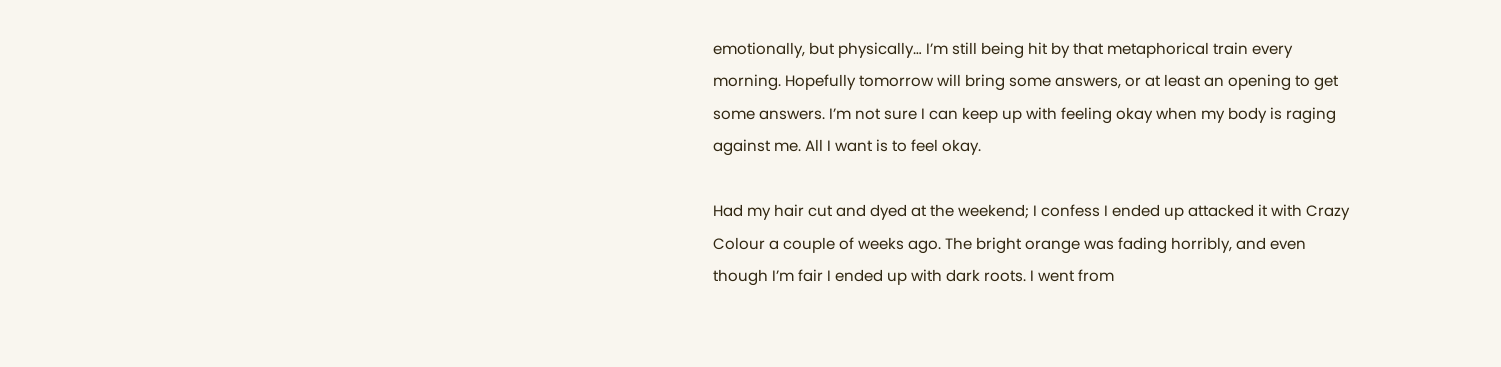emotionally, but physically… I’m still being hit by that metaphorical train every morning. Hopefully tomorrow will bring some answers, or at least an opening to get some answers. I’m not sure I can keep up with feeling okay when my body is raging against me. All I want is to feel okay.

Had my hair cut and dyed at the weekend; I confess I ended up attacked it with Crazy Colour a couple of weeks ago. The bright orange was fading horribly, and even though I’m fair I ended up with dark roots. I went from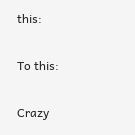this:

To this:

Crazy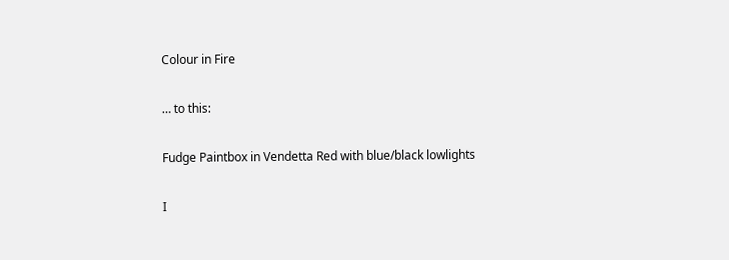Colour in Fire

… to this:

Fudge Paintbox in Vendetta Red with blue/black lowlights

I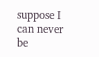suppose I can never be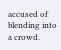accused of blending into a crowd.